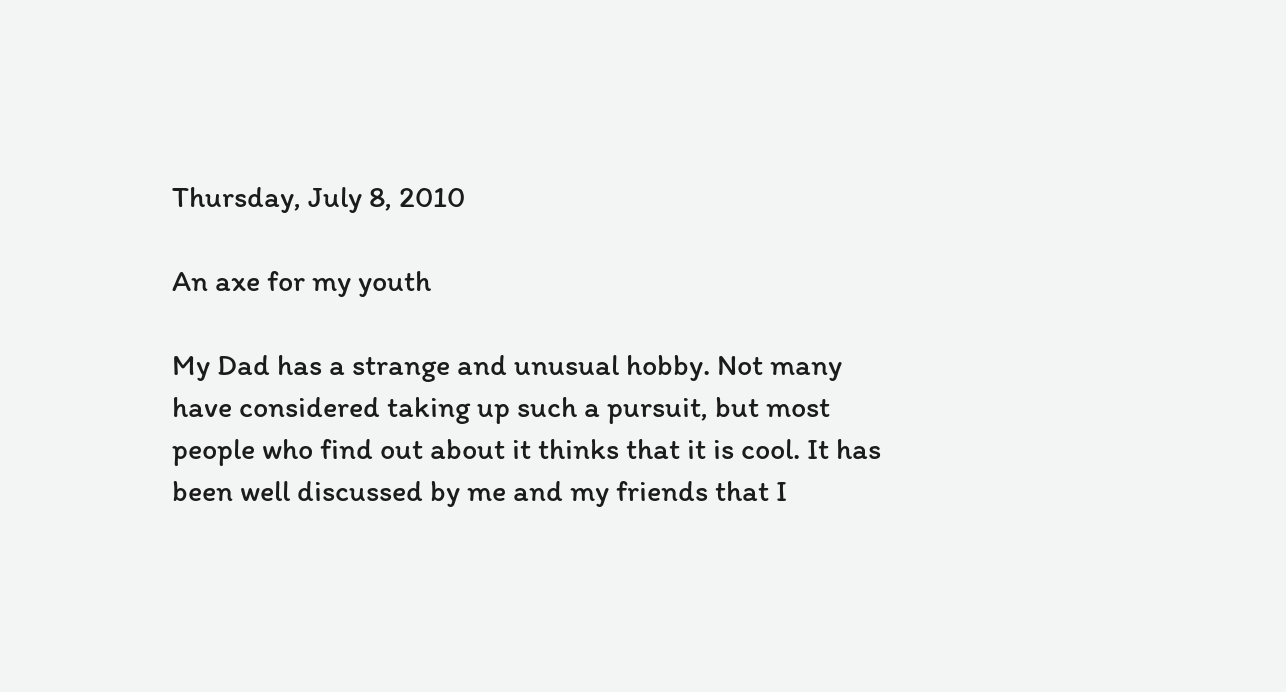Thursday, July 8, 2010

An axe for my youth

My Dad has a strange and unusual hobby. Not many have considered taking up such a pursuit, but most people who find out about it thinks that it is cool. It has been well discussed by me and my friends that I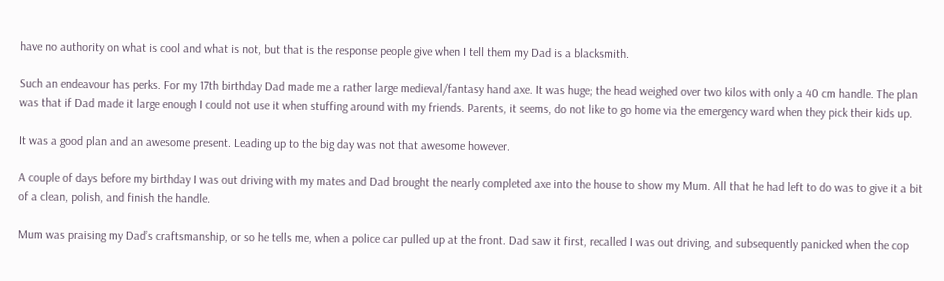have no authority on what is cool and what is not, but that is the response people give when I tell them my Dad is a blacksmith.

Such an endeavour has perks. For my 17th birthday Dad made me a rather large medieval/fantasy hand axe. It was huge; the head weighed over two kilos with only a 40 cm handle. The plan was that if Dad made it large enough I could not use it when stuffing around with my friends. Parents, it seems, do not like to go home via the emergency ward when they pick their kids up.

It was a good plan and an awesome present. Leading up to the big day was not that awesome however.

A couple of days before my birthday I was out driving with my mates and Dad brought the nearly completed axe into the house to show my Mum. All that he had left to do was to give it a bit of a clean, polish, and finish the handle.

Mum was praising my Dad’s craftsmanship, or so he tells me, when a police car pulled up at the front. Dad saw it first, recalled I was out driving, and subsequently panicked when the cop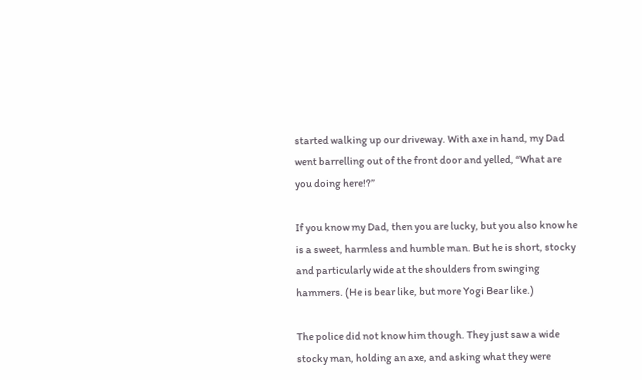started walking up our driveway. With axe in hand, my Dad went barrelling out of the front door and yelled, “What are you doing here!?”

If you know my Dad, then you are lucky, but you also know he is a sweet, harmless and humble man. But he is short, stocky and particularly wide at the shoulders from swinging hammers. (He is bear like, but more Yogi Bear like.)

The police did not know him though. They just saw a wide stocky man, holding an axe, and asking what they were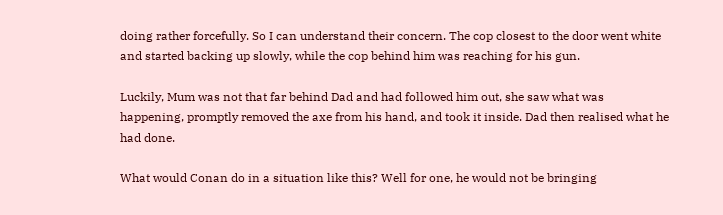doing rather forcefully. So I can understand their concern. The cop closest to the door went white and started backing up slowly, while the cop behind him was reaching for his gun.

Luckily, Mum was not that far behind Dad and had followed him out, she saw what was happening, promptly removed the axe from his hand, and took it inside. Dad then realised what he had done.

What would Conan do in a situation like this? Well for one, he would not be bringing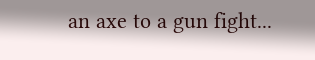an axe to a gun fight...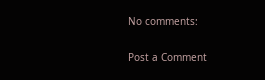No comments:

Post a Comment